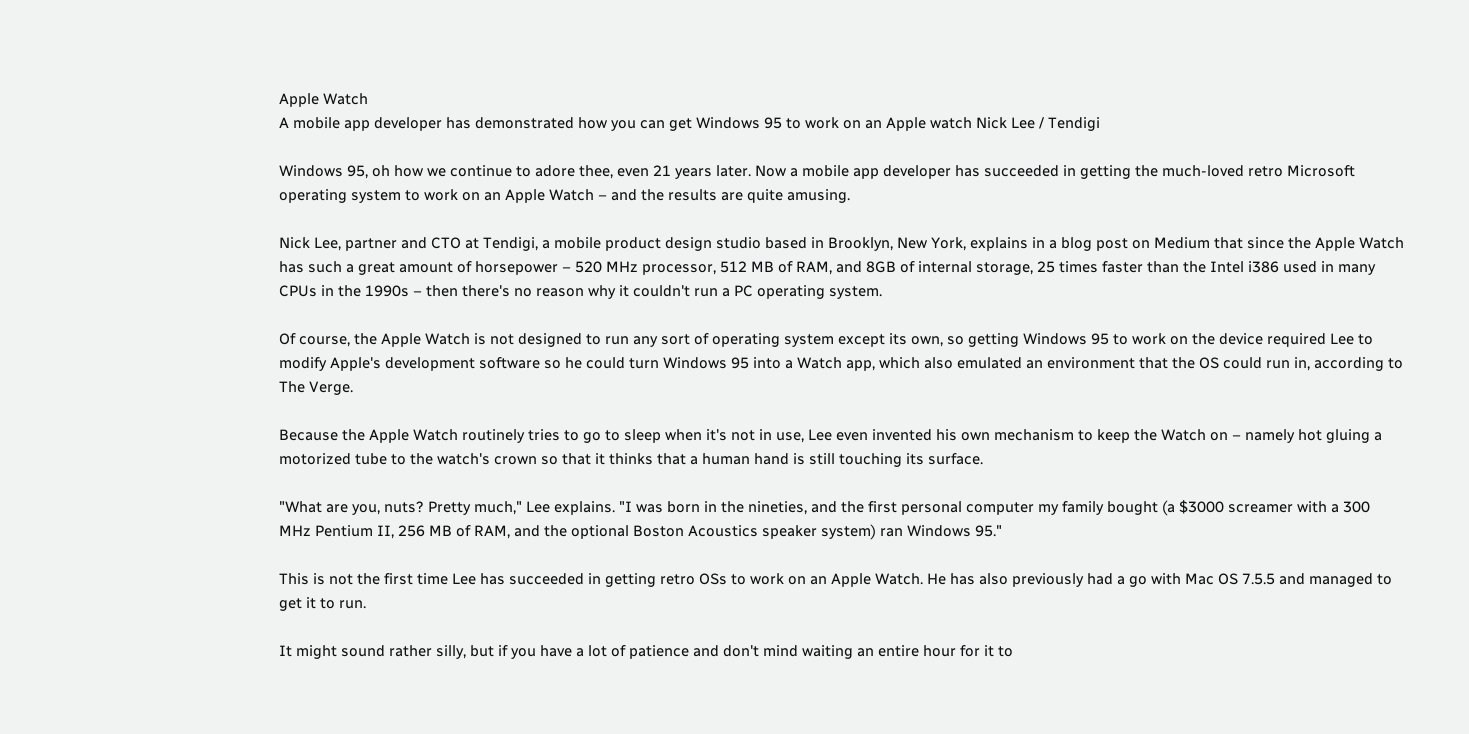Apple Watch
A mobile app developer has demonstrated how you can get Windows 95 to work on an Apple watch Nick Lee / Tendigi

Windows 95, oh how we continue to adore thee, even 21 years later. Now a mobile app developer has succeeded in getting the much-loved retro Microsoft operating system to work on an Apple Watch – and the results are quite amusing.

Nick Lee, partner and CTO at Tendigi, a mobile product design studio based in Brooklyn, New York, explains in a blog post on Medium that since the Apple Watch has such a great amount of horsepower – 520 MHz processor, 512 MB of RAM, and 8GB of internal storage, 25 times faster than the Intel i386 used in many CPUs in the 1990s – then there's no reason why it couldn't run a PC operating system.

Of course, the Apple Watch is not designed to run any sort of operating system except its own, so getting Windows 95 to work on the device required Lee to modify Apple's development software so he could turn Windows 95 into a Watch app, which also emulated an environment that the OS could run in, according to The Verge.

Because the Apple Watch routinely tries to go to sleep when it's not in use, Lee even invented his own mechanism to keep the Watch on – namely hot gluing a motorized tube to the watch's crown so that it thinks that a human hand is still touching its surface.

"What are you, nuts? Pretty much," Lee explains. "I was born in the nineties, and the first personal computer my family bought (a $3000 screamer with a 300 MHz Pentium II, 256 MB of RAM, and the optional Boston Acoustics speaker system) ran Windows 95."

This is not the first time Lee has succeeded in getting retro OSs to work on an Apple Watch. He has also previously had a go with Mac OS 7.5.5 and managed to get it to run.

It might sound rather silly, but if you have a lot of patience and don't mind waiting an entire hour for it to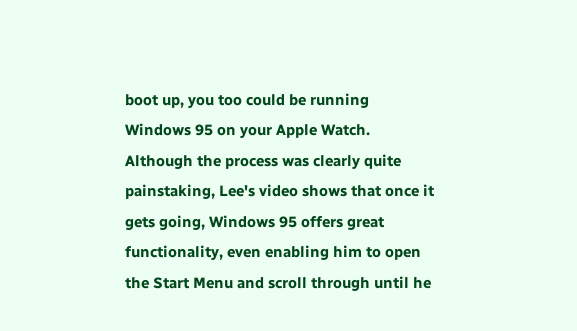boot up, you too could be running Windows 95 on your Apple Watch. Although the process was clearly quite painstaking, Lee's video shows that once it gets going, Windows 95 offers great functionality, even enabling him to open the Start Menu and scroll through until he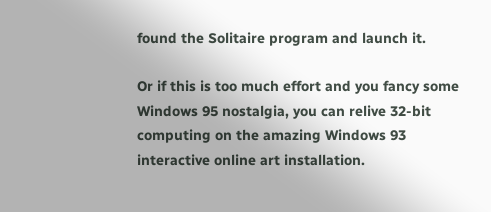found the Solitaire program and launch it.

Or if this is too much effort and you fancy some Windows 95 nostalgia, you can relive 32-bit computing on the amazing Windows 93 interactive online art installation.